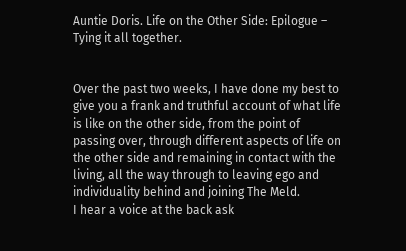Auntie Doris. Life on the Other Side: Epilogue – Tying it all together.


Over the past two weeks, I have done my best to give you a frank and truthful account of what life is like on the other side, from the point of passing over, through different aspects of life on the other side and remaining in contact with the living, all the way through to leaving ego and individuality behind and joining The Meld.
I hear a voice at the back ask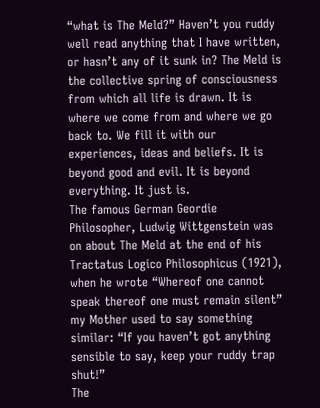“what is The Meld?” Haven’t you ruddy well read anything that I have written, or hasn’t any of it sunk in? The Meld is the collective spring of consciousness from which all life is drawn. It is where we come from and where we go back to. We fill it with our experiences, ideas and beliefs. It is beyond good and evil. It is beyond everything. It just is.
The famous German Geordie Philosopher, Ludwig Wittgenstein was on about The Meld at the end of his Tractatus Logico Philosophicus (1921), when he wrote “Whereof one cannot speak thereof one must remain silent” my Mother used to say something similar: “If you haven’t got anything sensible to say, keep your ruddy trap shut!”
The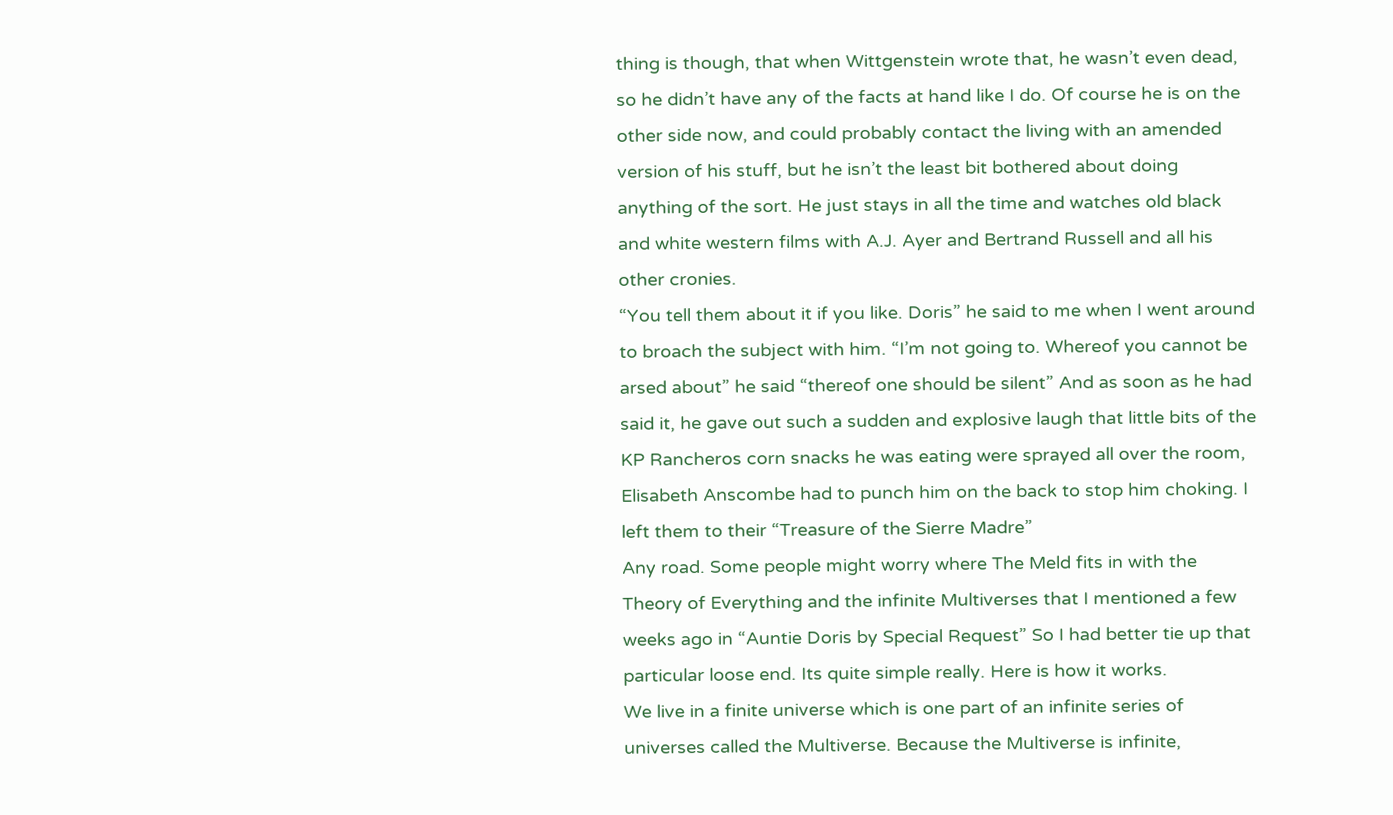thing is though, that when Wittgenstein wrote that, he wasn’t even dead, so he didn’t have any of the facts at hand like I do. Of course he is on the other side now, and could probably contact the living with an amended version of his stuff, but he isn’t the least bit bothered about doing anything of the sort. He just stays in all the time and watches old black and white western films with A.J. Ayer and Bertrand Russell and all his other cronies.
“You tell them about it if you like. Doris” he said to me when I went around to broach the subject with him. “I’m not going to. Whereof you cannot be arsed about” he said “thereof one should be silent” And as soon as he had said it, he gave out such a sudden and explosive laugh that little bits of the KP Rancheros corn snacks he was eating were sprayed all over the room, Elisabeth Anscombe had to punch him on the back to stop him choking. I left them to their “Treasure of the Sierre Madre”
Any road. Some people might worry where The Meld fits in with the Theory of Everything and the infinite Multiverses that I mentioned a few weeks ago in “Auntie Doris by Special Request” So I had better tie up that particular loose end. Its quite simple really. Here is how it works.
We live in a finite universe which is one part of an infinite series of universes called the Multiverse. Because the Multiverse is infinite,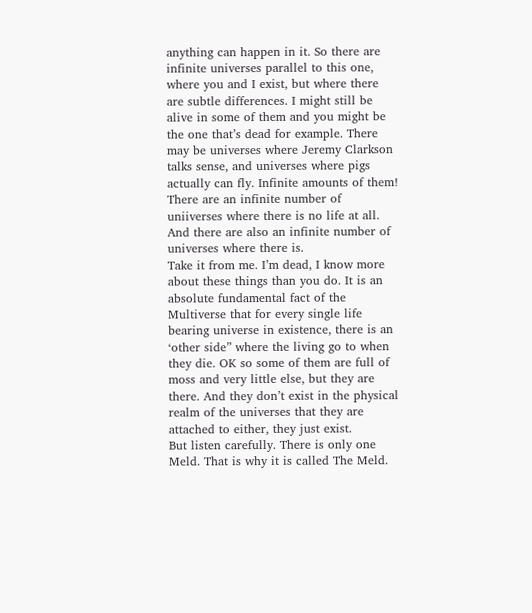anything can happen in it. So there are infinite universes parallel to this one, where you and I exist, but where there are subtle differences. I might still be alive in some of them and you might be the one that’s dead for example. There may be universes where Jeremy Clarkson talks sense, and universes where pigs actually can fly. Infinite amounts of them! There are an infinite number of uniiverses where there is no life at all. And there are also an infinite number of universes where there is.
Take it from me. I’m dead, I know more about these things than you do. It is an absolute fundamental fact of the Multiverse that for every single life bearing universe in existence, there is an ‘other side” where the living go to when they die. OK so some of them are full of moss and very little else, but they are there. And they don’t exist in the physical realm of the universes that they are attached to either, they just exist.
But listen carefully. There is only one Meld. That is why it is called The Meld.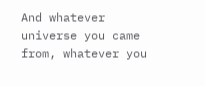And whatever universe you came from, whatever you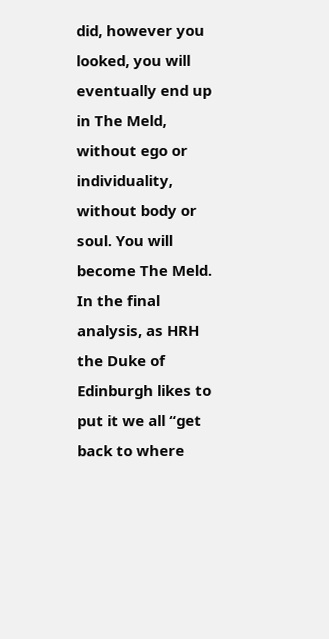did, however you looked, you will eventually end up in The Meld, without ego or individuality, without body or soul. You will become The Meld. In the final analysis, as HRH the Duke of Edinburgh likes to put it we all “get back to where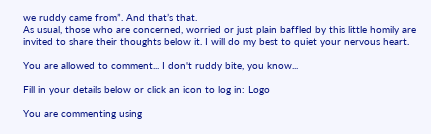we ruddy came from”. And that’s that.
As usual, those who are concerned, worried or just plain baffled by this little homily are invited to share their thoughts below it. I will do my best to quiet your nervous heart.

You are allowed to comment... I don't ruddy bite, you know...

Fill in your details below or click an icon to log in: Logo

You are commenting using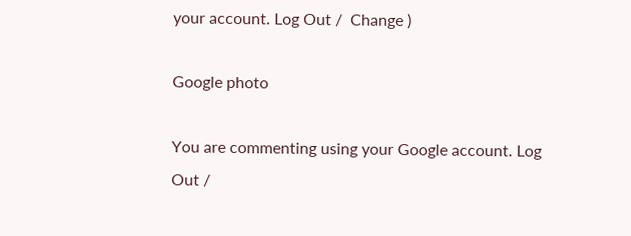your account. Log Out /  Change )

Google photo

You are commenting using your Google account. Log Out /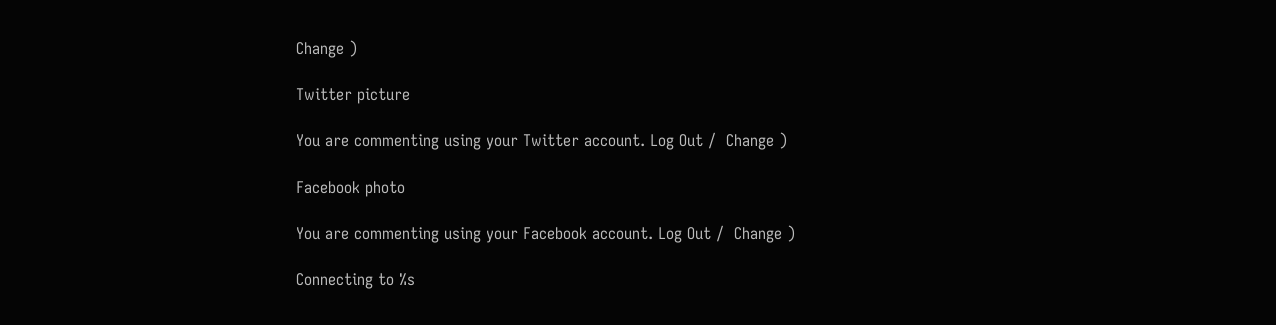Change )

Twitter picture

You are commenting using your Twitter account. Log Out /  Change )

Facebook photo

You are commenting using your Facebook account. Log Out /  Change )

Connecting to %s